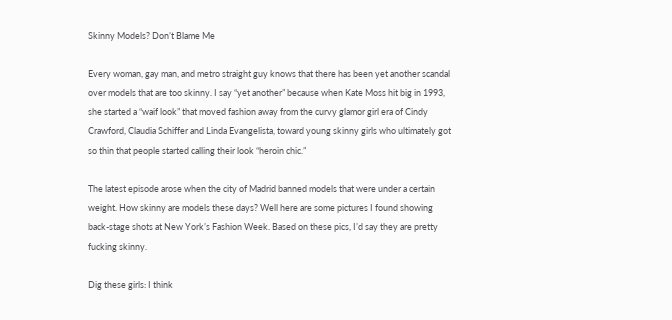Skinny Models? Don’t Blame Me

Every woman, gay man, and metro straight guy knows that there has been yet another scandal over models that are too skinny. I say “yet another” because when Kate Moss hit big in 1993, she started a “waif look” that moved fashion away from the curvy glamor girl era of Cindy Crawford, Claudia Schiffer and Linda Evangelista, toward young skinny girls who ultimately got so thin that people started calling their look “heroin chic.”

The latest episode arose when the city of Madrid banned models that were under a certain weight. How skinny are models these days? Well here are some pictures I found showing back-stage shots at New York’s Fashion Week. Based on these pics, I’d say they are pretty fucking skinny.

Dig these girls: I think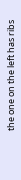the one on the left has ribs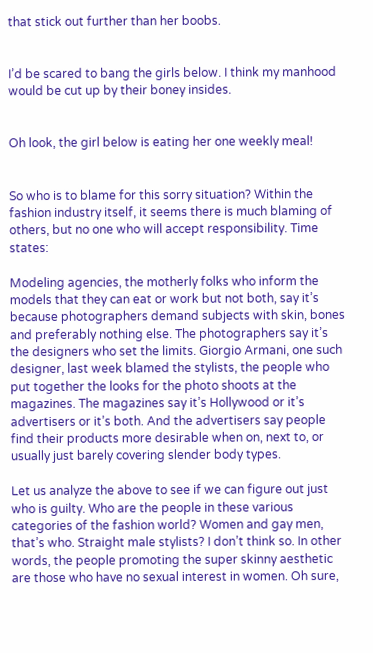that stick out further than her boobs.


I’d be scared to bang the girls below. I think my manhood would be cut up by their boney insides.


Oh look, the girl below is eating her one weekly meal!


So who is to blame for this sorry situation? Within the fashion industry itself, it seems there is much blaming of others, but no one who will accept responsibility. Time states:

Modeling agencies, the motherly folks who inform the models that they can eat or work but not both, say it’s because photographers demand subjects with skin, bones and preferably nothing else. The photographers say it’s the designers who set the limits. Giorgio Armani, one such designer, last week blamed the stylists, the people who put together the looks for the photo shoots at the magazines. The magazines say it’s Hollywood or it’s advertisers or it’s both. And the advertisers say people find their products more desirable when on, next to, or usually just barely covering slender body types.

Let us analyze the above to see if we can figure out just who is guilty. Who are the people in these various categories of the fashion world? Women and gay men, that’s who. Straight male stylists? I don’t think so. In other words, the people promoting the super skinny aesthetic are those who have no sexual interest in women. Oh sure,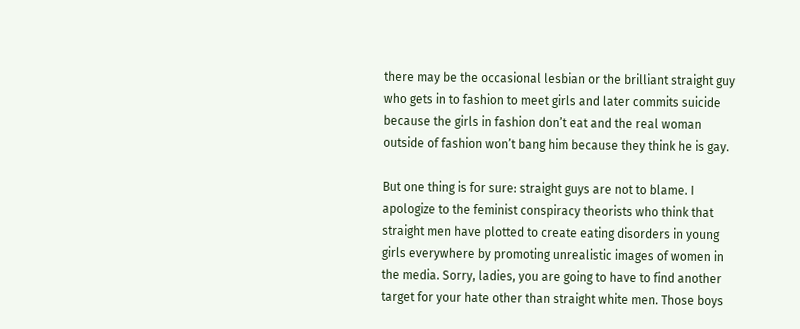there may be the occasional lesbian or the brilliant straight guy who gets in to fashion to meet girls and later commits suicide because the girls in fashion don’t eat and the real woman outside of fashion won’t bang him because they think he is gay.

But one thing is for sure: straight guys are not to blame. I apologize to the feminist conspiracy theorists who think that straight men have plotted to create eating disorders in young girls everywhere by promoting unrealistic images of women in the media. Sorry, ladies, you are going to have to find another target for your hate other than straight white men. Those boys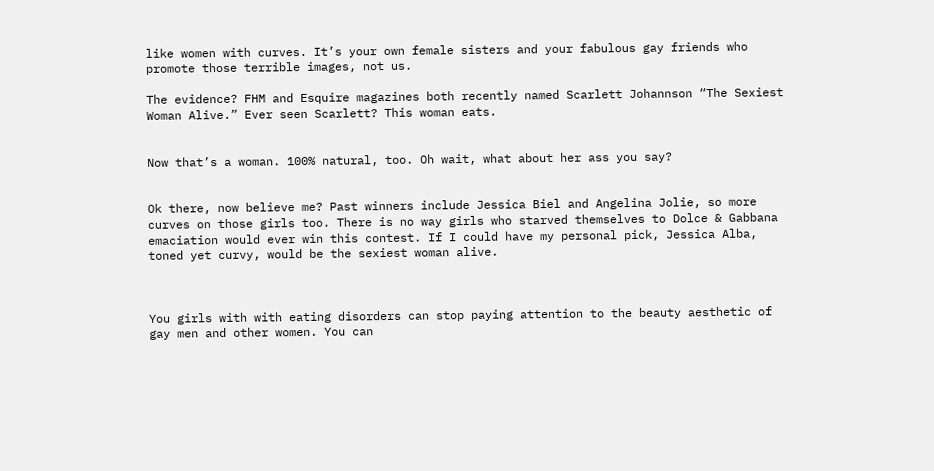like women with curves. It’s your own female sisters and your fabulous gay friends who promote those terrible images, not us.

The evidence? FHM and Esquire magazines both recently named Scarlett Johannson “The Sexiest Woman Alive.” Ever seen Scarlett? This woman eats.


Now that’s a woman. 100% natural, too. Oh wait, what about her ass you say?


Ok there, now believe me? Past winners include Jessica Biel and Angelina Jolie, so more curves on those girls too. There is no way girls who starved themselves to Dolce & Gabbana emaciation would ever win this contest. If I could have my personal pick, Jessica Alba, toned yet curvy, would be the sexiest woman alive.



You girls with with eating disorders can stop paying attention to the beauty aesthetic of gay men and other women. You can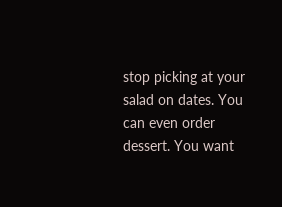stop picking at your salad on dates. You can even order dessert. You want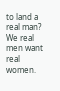to land a real man? We real men want real women.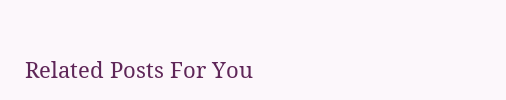Related Posts For You